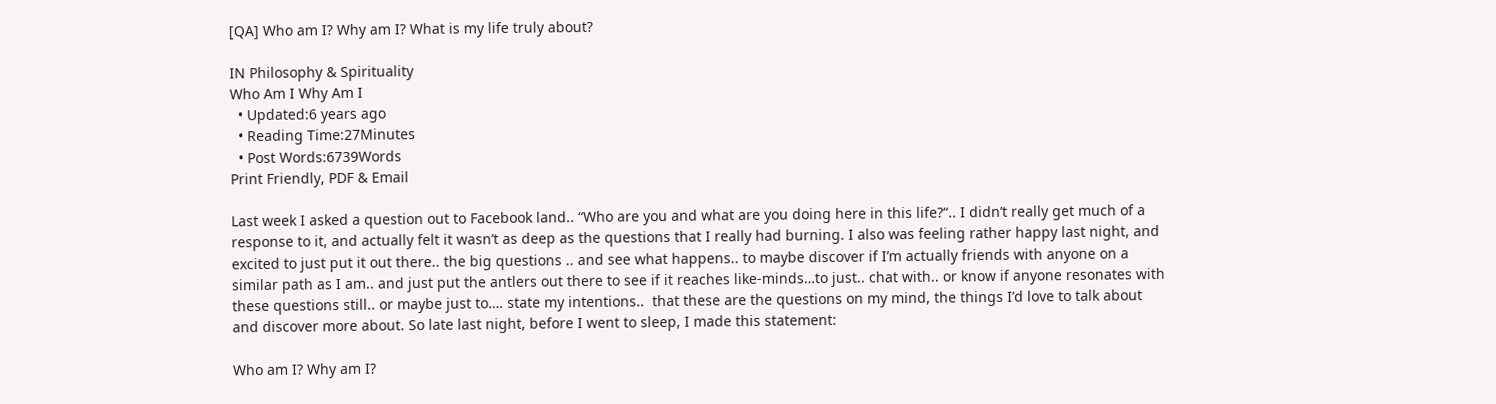[QA] Who am I? Why am I? What is my life truly about?

IN Philosophy & Spirituality
Who Am I Why Am I
  • Updated:6 years ago
  • Reading Time:27Minutes
  • Post Words:6739Words
Print Friendly, PDF & Email

Last week I asked a question out to Facebook land.. “Who are you and what are you doing here in this life?“.. I didn’t really get much of a response to it, and actually felt it wasn’t as deep as the questions that I really had burning. I also was feeling rather happy last night, and excited to just put it out there.. the big questions .. and see what happens.. to maybe discover if I’m actually friends with anyone on a similar path as I am.. and just put the antlers out there to see if it reaches like-minds…to just.. chat with.. or know if anyone resonates with these questions still.. or maybe just to…. state my intentions..  that these are the questions on my mind, the things I’d love to talk about and discover more about. So late last night, before I went to sleep, I made this statement:

Who am I? Why am I?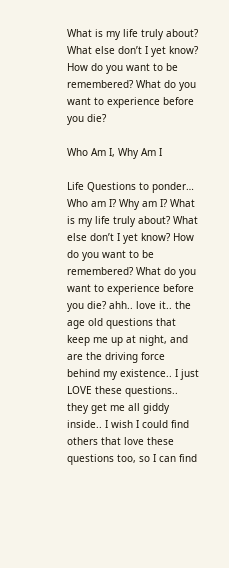What is my life truly about? What else don’t I yet know? How do you want to be remembered? What do you want to experience before you die?

Who Am I, Why Am I

Life Questions to ponder… Who am I? Why am I? What is my life truly about? What else don’t I yet know? How do you want to be remembered? What do you want to experience before you die? ahh.. love it.. the age old questions that keep me up at night, and are the driving force behind my existence.. I just LOVE these questions.. they get me all giddy inside.. I wish I could find others that love these questions too, so I can find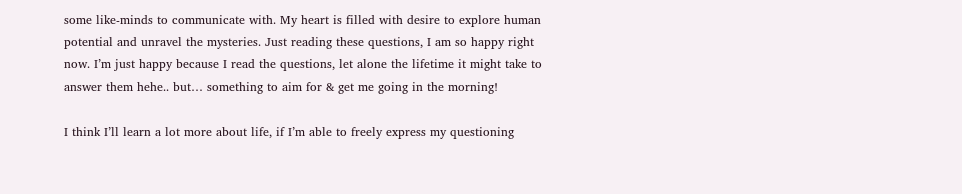some like-minds to communicate with. My heart is filled with desire to explore human potential and unravel the mysteries. Just reading these questions, I am so happy right now. I’m just happy because I read the questions, let alone the lifetime it might take to answer them hehe.. but… something to aim for & get me going in the morning!

I think I’ll learn a lot more about life, if I’m able to freely express my questioning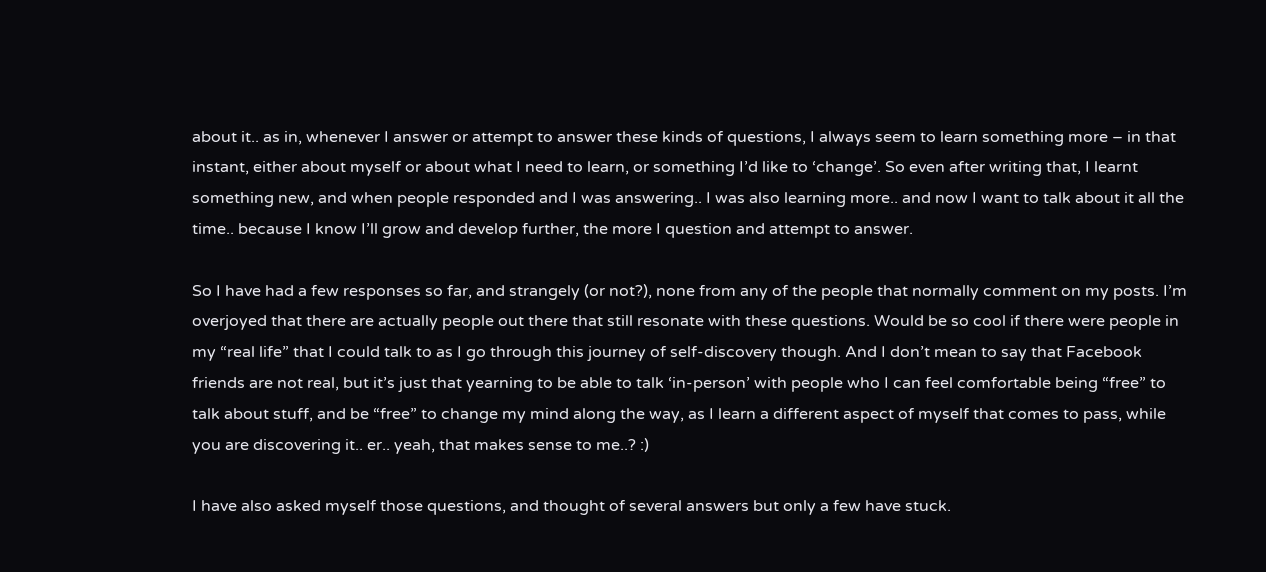about it.. as in, whenever I answer or attempt to answer these kinds of questions, I always seem to learn something more – in that instant, either about myself or about what I need to learn, or something I’d like to ‘change’. So even after writing that, I learnt something new, and when people responded and I was answering.. I was also learning more.. and now I want to talk about it all the time.. because I know I’ll grow and develop further, the more I question and attempt to answer.

So I have had a few responses so far, and strangely (or not?), none from any of the people that normally comment on my posts. I’m overjoyed that there are actually people out there that still resonate with these questions. Would be so cool if there were people in my “real life” that I could talk to as I go through this journey of self-discovery though. And I don’t mean to say that Facebook friends are not real, but it’s just that yearning to be able to talk ‘in-person’ with people who I can feel comfortable being “free” to talk about stuff, and be “free” to change my mind along the way, as I learn a different aspect of myself that comes to pass, while you are discovering it.. er.. yeah, that makes sense to me..? :)

I have also asked myself those questions, and thought of several answers but only a few have stuck.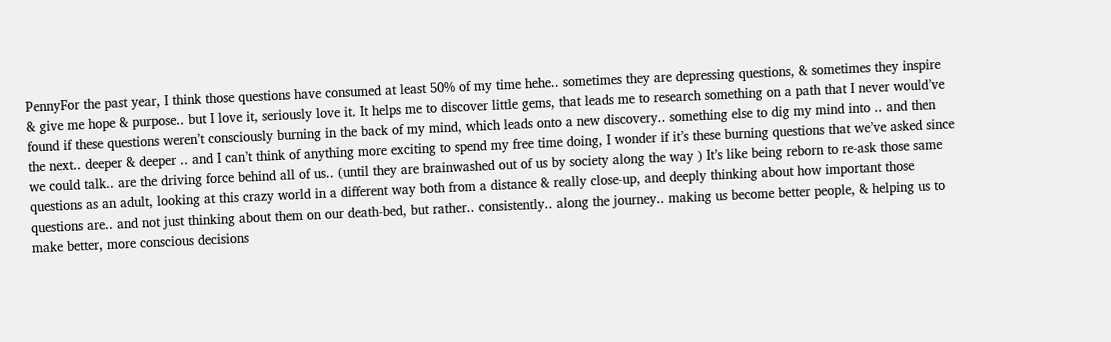PennyFor the past year, I think those questions have consumed at least 50% of my time hehe.. sometimes they are depressing questions, & sometimes they inspire & give me hope & purpose.. but I love it, seriously love it. It helps me to discover little gems, that leads me to research something on a path that I never would’ve found if these questions weren’t consciously burning in the back of my mind, which leads onto a new discovery.. something else to dig my mind into .. and then the next.. deeper & deeper .. and I can’t think of anything more exciting to spend my free time doing, I wonder if it’s these burning questions that we’ve asked since we could talk.. are the driving force behind all of us.. (until they are brainwashed out of us by society along the way ) It’s like being reborn to re-ask those same questions as an adult, looking at this crazy world in a different way both from a distance & really close-up, and deeply thinking about how important those questions are.. and not just thinking about them on our death-bed, but rather.. consistently.. along the journey.. making us become better people, & helping us to make better, more conscious decisions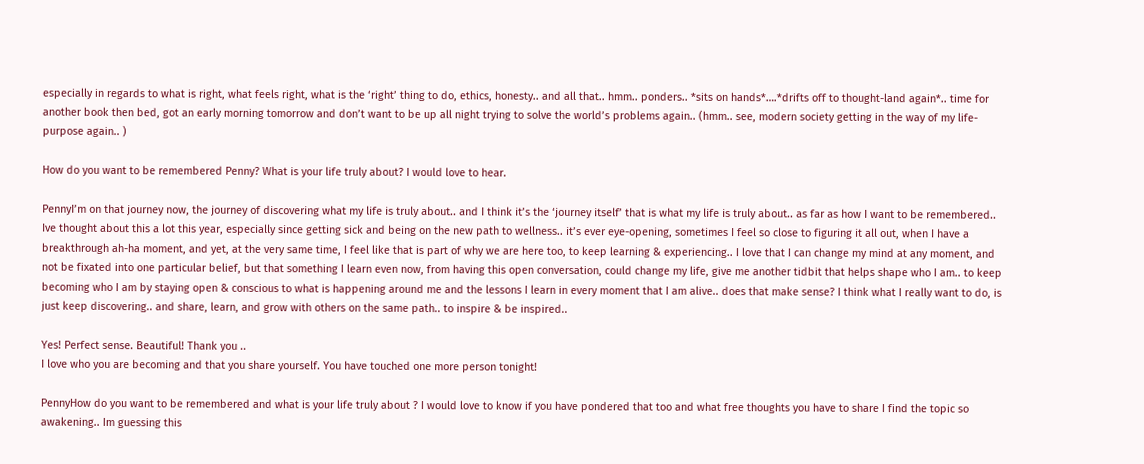especially in regards to what is right, what feels right, what is the ‘right’ thing to do, ethics, honesty.. and all that.. hmm.. ponders.. *sits on hands*….*drifts off to thought-land again*.. time for another book then bed, got an early morning tomorrow and don’t want to be up all night trying to solve the world’s problems again.. (hmm.. see, modern society getting in the way of my life-purpose again.. )

How do you want to be remembered Penny? What is your life truly about? I would love to hear.

PennyI’m on that journey now, the journey of discovering what my life is truly about.. and I think it’s the ‘journey itself’ that is what my life is truly about.. as far as how I want to be remembered.. Ive thought about this a lot this year, especially since getting sick and being on the new path to wellness.. it’s ever eye-opening, sometimes I feel so close to figuring it all out, when I have a breakthrough ah-ha moment, and yet, at the very same time, I feel like that is part of why we are here too, to keep learning & experiencing.. I love that I can change my mind at any moment, and not be fixated into one particular belief, but that something I learn even now, from having this open conversation, could change my life, give me another tidbit that helps shape who I am.. to keep becoming who I am by staying open & conscious to what is happening around me and the lessons I learn in every moment that I am alive.. does that make sense? I think what I really want to do, is just keep discovering.. and share, learn, and grow with others on the same path.. to inspire & be inspired..

Yes! Perfect sense. Beautiful! Thank you ..
I love who you are becoming and that you share yourself. You have touched one more person tonight!

PennyHow do you want to be remembered and what is your life truly about ? I would love to know if you have pondered that too and what free thoughts you have to share I find the topic so awakening.. Im guessing this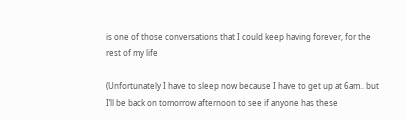is one of those conversations that I could keep having forever, for the rest of my life

(Unfortunately I have to sleep now because I have to get up at 6am.. but I’ll be back on tomorrow afternoon to see if anyone has these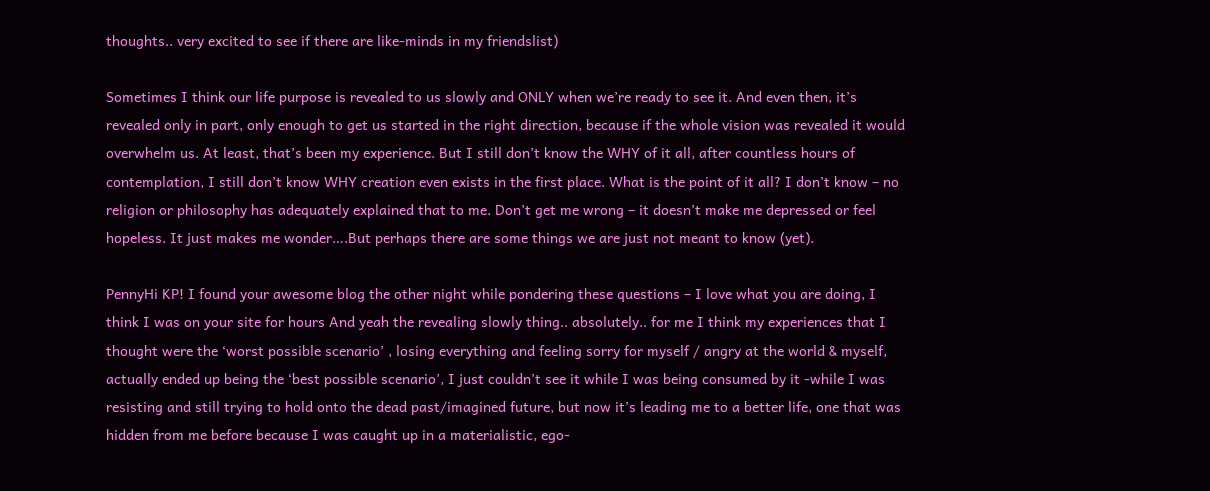thoughts.. very excited to see if there are like-minds in my friendslist)

Sometimes I think our life purpose is revealed to us slowly and ONLY when we’re ready to see it. And even then, it’s revealed only in part, only enough to get us started in the right direction, because if the whole vision was revealed it would overwhelm us. At least, that’s been my experience. But I still don’t know the WHY of it all, after countless hours of contemplation, I still don’t know WHY creation even exists in the first place. What is the point of it all? I don’t know – no religion or philosophy has adequately explained that to me. Don’t get me wrong – it doesn’t make me depressed or feel hopeless. It just makes me wonder….But perhaps there are some things we are just not meant to know (yet).

PennyHi KP! I found your awesome blog the other night while pondering these questions – I love what you are doing, I think I was on your site for hours And yeah the revealing slowly thing.. absolutely.. for me I think my experiences that I thought were the ‘worst possible scenario’ , losing everything and feeling sorry for myself / angry at the world & myself, actually ended up being the ‘best possible scenario’, I just couldn’t see it while I was being consumed by it -while I was resisting and still trying to hold onto the dead past/imagined future, but now it’s leading me to a better life, one that was hidden from me before because I was caught up in a materialistic, ego-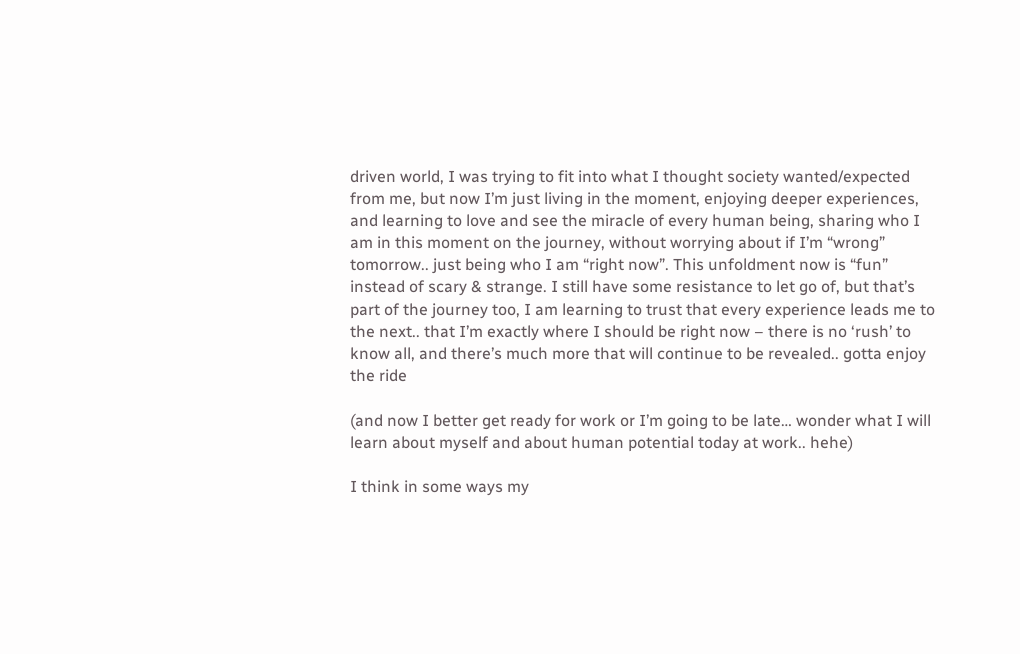driven world, I was trying to fit into what I thought society wanted/expected from me, but now I’m just living in the moment, enjoying deeper experiences, and learning to love and see the miracle of every human being, sharing who I am in this moment on the journey, without worrying about if I’m “wrong” tomorrow.. just being who I am “right now”. This unfoldment now is “fun” instead of scary & strange. I still have some resistance to let go of, but that’s part of the journey too, I am learning to trust that every experience leads me to the next.. that I’m exactly where I should be right now – there is no ‘rush’ to know all, and there’s much more that will continue to be revealed.. gotta enjoy the ride

(and now I better get ready for work or I’m going to be late… wonder what I will learn about myself and about human potential today at work.. hehe)

I think in some ways my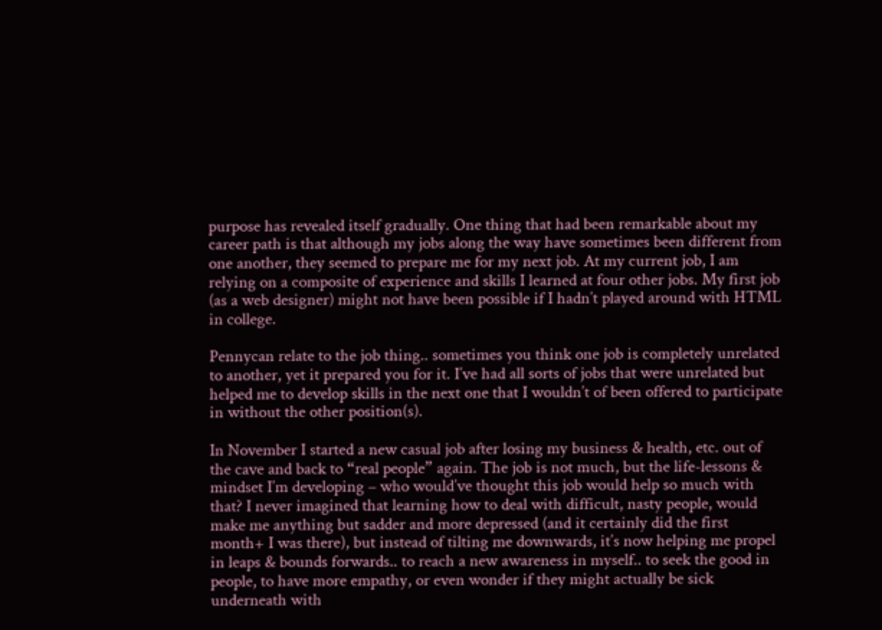purpose has revealed itself gradually. One thing that had been remarkable about my career path is that although my jobs along the way have sometimes been different from one another, they seemed to prepare me for my next job. At my current job, I am relying on a composite of experience and skills I learned at four other jobs. My first job (as a web designer) might not have been possible if I hadn’t played around with HTML in college.

Pennycan relate to the job thing.. sometimes you think one job is completely unrelated to another, yet it prepared you for it. I’ve had all sorts of jobs that were unrelated but helped me to develop skills in the next one that I wouldn’t of been offered to participate in without the other position(s).

In November I started a new casual job after losing my business & health, etc. out of the cave and back to “real people” again. The job is not much, but the life-lessons & mindset I’m developing – who would’ve thought this job would help so much with that? I never imagined that learning how to deal with difficult, nasty people, would make me anything but sadder and more depressed (and it certainly did the first month+ I was there), but instead of tilting me downwards, it’s now helping me propel in leaps & bounds forwards.. to reach a new awareness in myself.. to seek the good in people, to have more empathy, or even wonder if they might actually be sick underneath with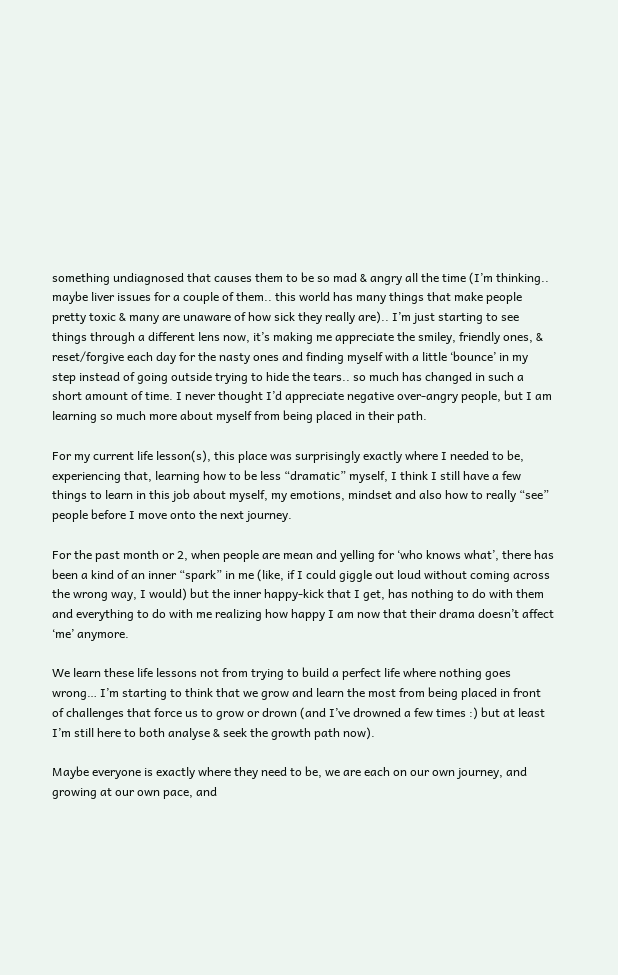something undiagnosed that causes them to be so mad & angry all the time (I’m thinking.. maybe liver issues for a couple of them.. this world has many things that make people pretty toxic & many are unaware of how sick they really are).. I’m just starting to see things through a different lens now, it’s making me appreciate the smiley, friendly ones, & reset/forgive each day for the nasty ones and finding myself with a little ‘bounce’ in my step instead of going outside trying to hide the tears.. so much has changed in such a short amount of time. I never thought I’d appreciate negative over-angry people, but I am learning so much more about myself from being placed in their path.

For my current life lesson(s), this place was surprisingly exactly where I needed to be, experiencing that, learning how to be less “dramatic” myself, I think I still have a few things to learn in this job about myself, my emotions, mindset and also how to really “see” people before I move onto the next journey.

For the past month or 2, when people are mean and yelling for ‘who knows what’, there has been a kind of an inner “spark” in me (like, if I could giggle out loud without coming across the wrong way, I would) but the inner happy-kick that I get, has nothing to do with them and everything to do with me realizing how happy I am now that their drama doesn’t affect ‘me’ anymore.

We learn these life lessons not from trying to build a perfect life where nothing goes wrong… I’m starting to think that we grow and learn the most from being placed in front of challenges that force us to grow or drown (and I’ve drowned a few times :) but at least I’m still here to both analyse & seek the growth path now).

Maybe everyone is exactly where they need to be, we are each on our own journey, and growing at our own pace, and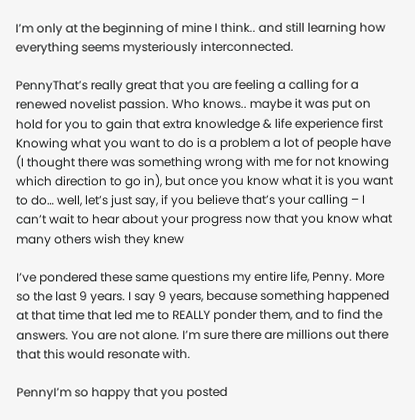I’m only at the beginning of mine I think.. and still learning how everything seems mysteriously interconnected.

PennyThat’s really great that you are feeling a calling for a renewed novelist passion. Who knows.. maybe it was put on hold for you to gain that extra knowledge & life experience first Knowing what you want to do is a problem a lot of people have (I thought there was something wrong with me for not knowing which direction to go in), but once you know what it is you want to do… well, let’s just say, if you believe that’s your calling – I can’t wait to hear about your progress now that you know what many others wish they knew

I’ve pondered these same questions my entire life, Penny. More so the last 9 years. I say 9 years, because something happened at that time that led me to REALLY ponder them, and to find the answers. You are not alone. I’m sure there are millions out there that this would resonate with.

PennyI’m so happy that you posted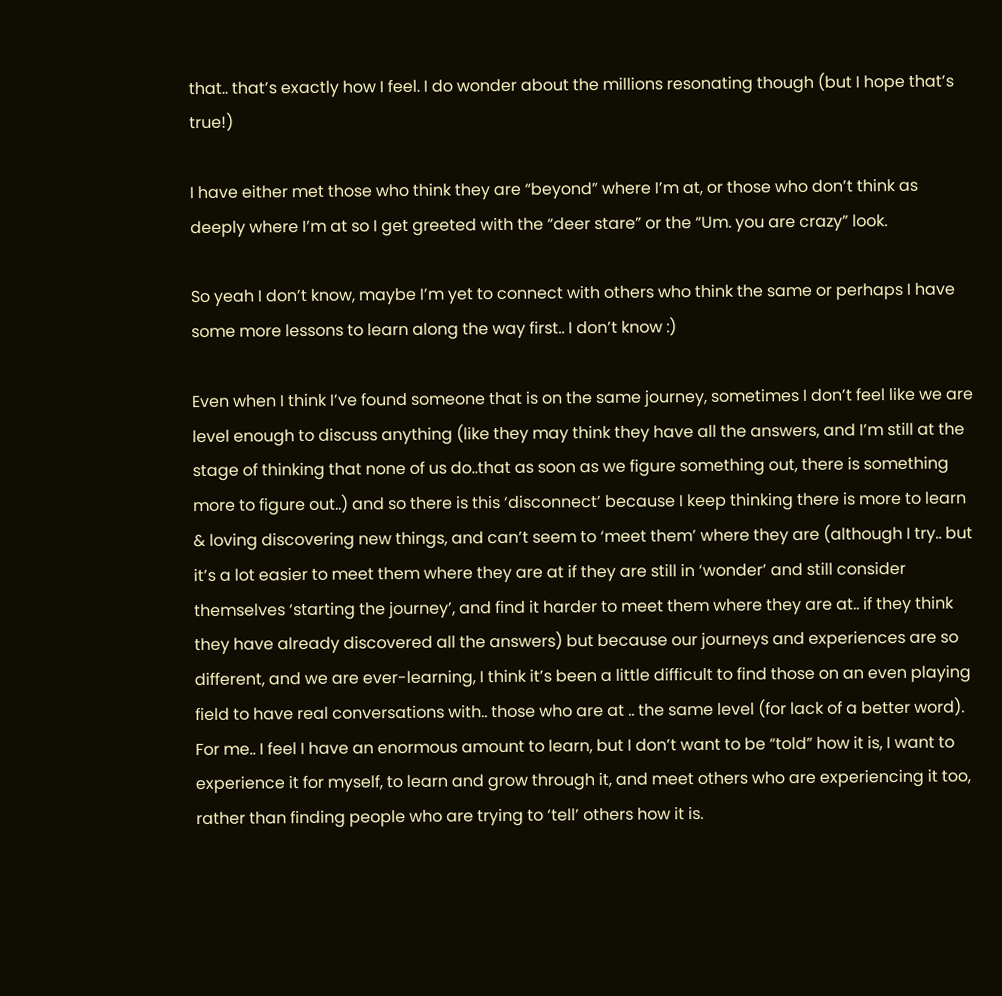that.. that’s exactly how I feel. I do wonder about the millions resonating though (but I hope that’s true!)

I have either met those who think they are “beyond” where I’m at, or those who don’t think as deeply where I’m at so I get greeted with the “deer stare” or the “Um. you are crazy” look.

So yeah I don’t know, maybe I’m yet to connect with others who think the same or perhaps I have some more lessons to learn along the way first.. I don’t know :)

Even when I think I’ve found someone that is on the same journey, sometimes I don’t feel like we are level enough to discuss anything (like they may think they have all the answers, and I’m still at the stage of thinking that none of us do..that as soon as we figure something out, there is something more to figure out..) and so there is this ‘disconnect’ because I keep thinking there is more to learn & loving discovering new things, and can’t seem to ‘meet them’ where they are (although I try.. but it’s a lot easier to meet them where they are at if they are still in ‘wonder’ and still consider themselves ‘starting the journey’, and find it harder to meet them where they are at.. if they think they have already discovered all the answers) but because our journeys and experiences are so different, and we are ever-learning, I think it’s been a little difficult to find those on an even playing field to have real conversations with.. those who are at .. the same level (for lack of a better word).
For me.. I feel I have an enormous amount to learn, but I don’t want to be “told” how it is, I want to experience it for myself, to learn and grow through it, and meet others who are experiencing it too, rather than finding people who are trying to ‘tell’ others how it is.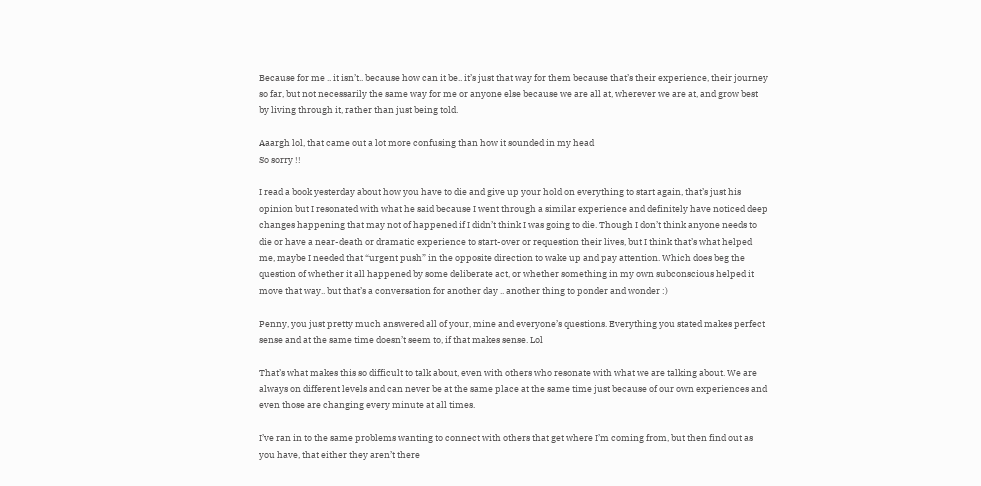Because for me .. it isn’t.. because how can it be.. it’s just that way for them because that’s their experience, their journey so far, but not necessarily the same way for me or anyone else because we are all at, wherever we are at, and grow best by living through it, rather than just being told.

Aaargh lol, that came out a lot more confusing than how it sounded in my head
So sorry !!

I read a book yesterday about how you have to die and give up your hold on everything to start again, that’s just his opinion but I resonated with what he said because I went through a similar experience and definitely have noticed deep changes happening that may not of happened if I didn’t think I was going to die. Though I don’t think anyone needs to die or have a near-death or dramatic experience to start-over or requestion their lives, but I think that’s what helped me, maybe I needed that “urgent push” in the opposite direction to wake up and pay attention. Which does beg the question of whether it all happened by some deliberate act, or whether something in my own subconscious helped it move that way.. but that’s a conversation for another day .. another thing to ponder and wonder :)

Penny, you just pretty much answered all of your, mine and everyone’s questions. Everything you stated makes perfect sense and at the same time doesn’t seem to, if that makes sense. Lol

That’s what makes this so difficult to talk about, even with others who resonate with what we are talking about. We are always on different levels and can never be at the same place at the same time just because of our own experiences and even those are changing every minute at all times.

I’ve ran in to the same problems wanting to connect with others that get where I’m coming from, but then find out as you have, that either they aren’t there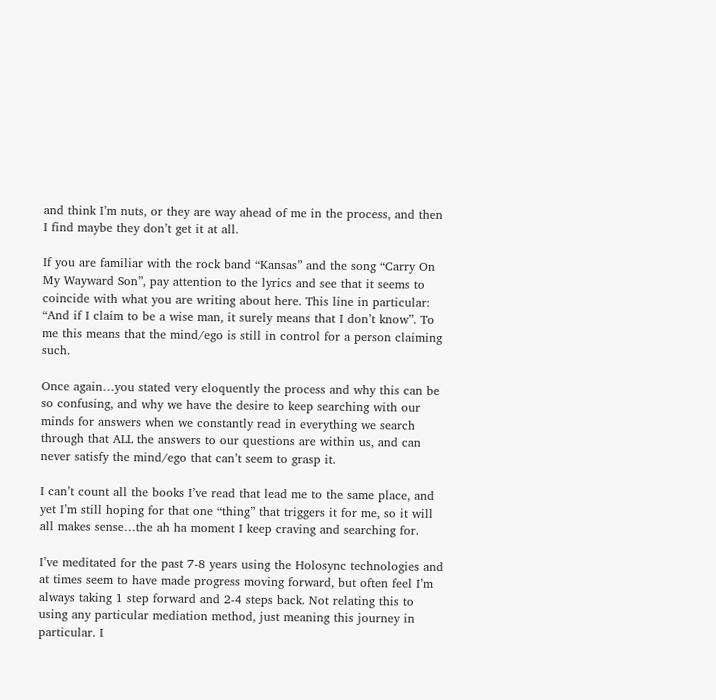and think I’m nuts, or they are way ahead of me in the process, and then I find maybe they don’t get it at all.

If you are familiar with the rock band “Kansas” and the song “Carry On My Wayward Son”, pay attention to the lyrics and see that it seems to coincide with what you are writing about here. This line in particular: “And if I claim to be a wise man, it surely means that I don’t know”. To me this means that the mind/ego is still in control for a person claiming such.

Once again…you stated very eloquently the process and why this can be so confusing, and why we have the desire to keep searching with our minds for answers when we constantly read in everything we search through that ALL the answers to our questions are within us, and can never satisfy the mind/ego that can’t seem to grasp it.

I can’t count all the books I’ve read that lead me to the same place, and yet I’m still hoping for that one “thing” that triggers it for me, so it will all makes sense…the ah ha moment I keep craving and searching for.

I’ve meditated for the past 7-8 years using the Holosync technologies and at times seem to have made progress moving forward, but often feel I’m always taking 1 step forward and 2-4 steps back. Not relating this to using any particular mediation method, just meaning this journey in particular. I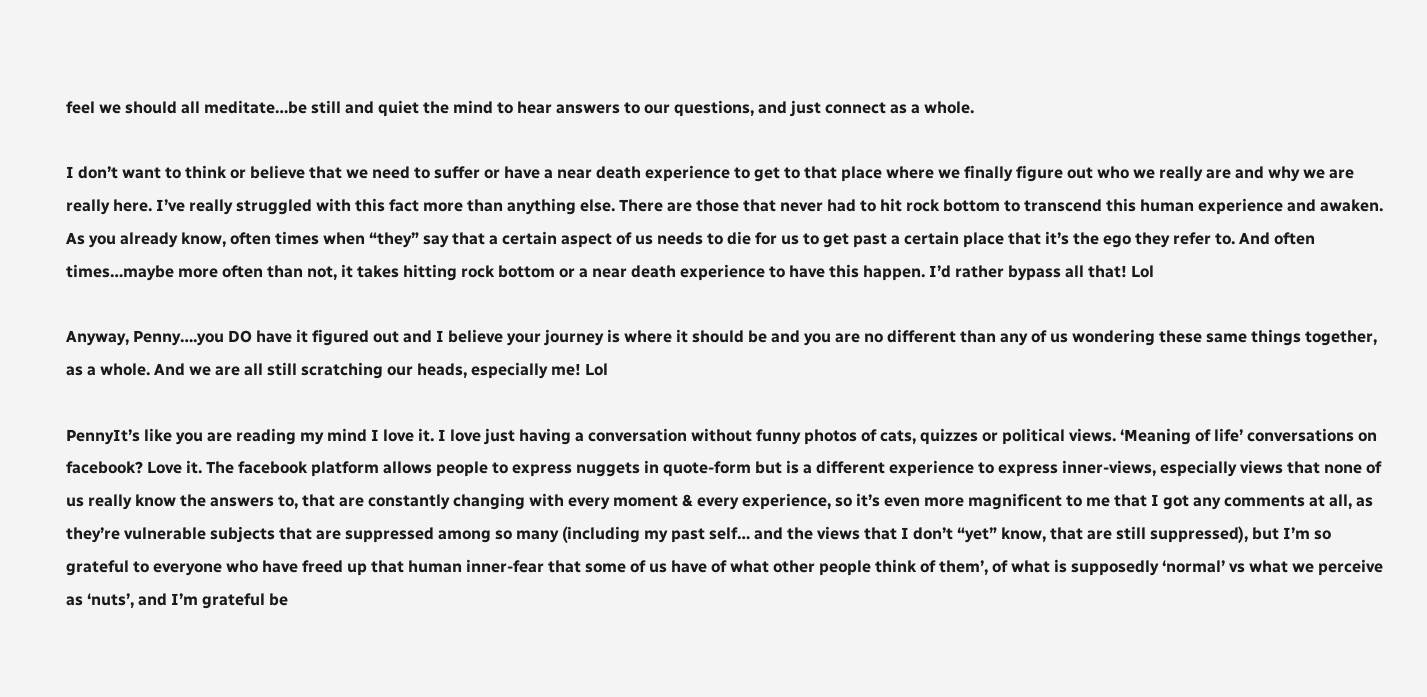feel we should all meditate…be still and quiet the mind to hear answers to our questions, and just connect as a whole.

I don’t want to think or believe that we need to suffer or have a near death experience to get to that place where we finally figure out who we really are and why we are really here. I’ve really struggled with this fact more than anything else. There are those that never had to hit rock bottom to transcend this human experience and awaken. As you already know, often times when “they” say that a certain aspect of us needs to die for us to get past a certain place that it’s the ego they refer to. And often times…maybe more often than not, it takes hitting rock bottom or a near death experience to have this happen. I’d rather bypass all that! Lol

Anyway, Penny….you DO have it figured out and I believe your journey is where it should be and you are no different than any of us wondering these same things together, as a whole. And we are all still scratching our heads, especially me! Lol

PennyIt’s like you are reading my mind I love it. I love just having a conversation without funny photos of cats, quizzes or political views. ‘Meaning of life’ conversations on facebook? Love it. The facebook platform allows people to express nuggets in quote-form but is a different experience to express inner-views, especially views that none of us really know the answers to, that are constantly changing with every moment & every experience, so it’s even more magnificent to me that I got any comments at all, as they’re vulnerable subjects that are suppressed among so many (including my past self… and the views that I don’t “yet” know, that are still suppressed), but I’m so grateful to everyone who have freed up that human inner-fear that some of us have of what other people think of them’, of what is supposedly ‘normal’ vs what we perceive as ‘nuts’, and I’m grateful be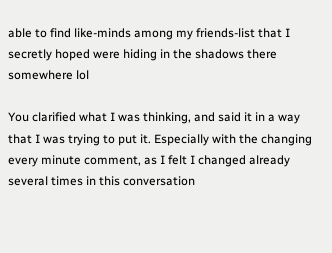able to find like-minds among my friends-list that I secretly hoped were hiding in the shadows there somewhere lol

You clarified what I was thinking, and said it in a way that I was trying to put it. Especially with the changing every minute comment, as I felt I changed already several times in this conversation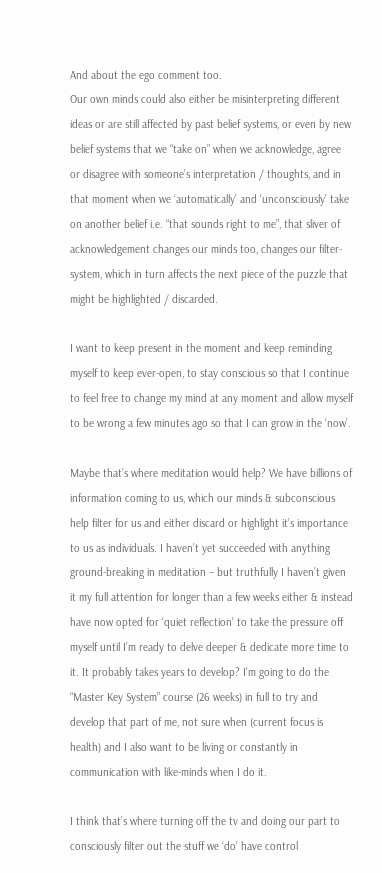And about the ego comment too.
Our own minds could also either be misinterpreting different ideas or are still affected by past belief systems, or even by new belief systems that we “take on” when we acknowledge, agree or disagree with someone’s interpretation / thoughts, and in that moment when we ‘automatically’ and ‘unconsciously’ take on another belief i.e. “that sounds right to me”, that sliver of acknowledgement changes our minds too, changes our filter-system, which in turn affects the next piece of the puzzle that might be highlighted / discarded.

I want to keep present in the moment and keep reminding myself to keep ever-open, to stay conscious so that I continue to feel free to change my mind at any moment and allow myself to be wrong a few minutes ago so that I can grow in the ‘now’.

Maybe that’s where meditation would help? We have billions of information coming to us, which our minds & subconscious help filter for us and either discard or highlight it’s importance to us as individuals. I haven’t yet succeeded with anything ground-breaking in meditation – but truthfully I haven’t given it my full attention for longer than a few weeks either & instead have now opted for ‘quiet reflection’ to take the pressure off myself until I’m ready to delve deeper & dedicate more time to it. It probably takes years to develop? I’m going to do the “Master Key System” course (26 weeks) in full to try and develop that part of me, not sure when (current focus is health) and I also want to be living or constantly in communication with like-minds when I do it.

I think that’s where turning off the tv and doing our part to consciously filter out the stuff we ‘do’ have control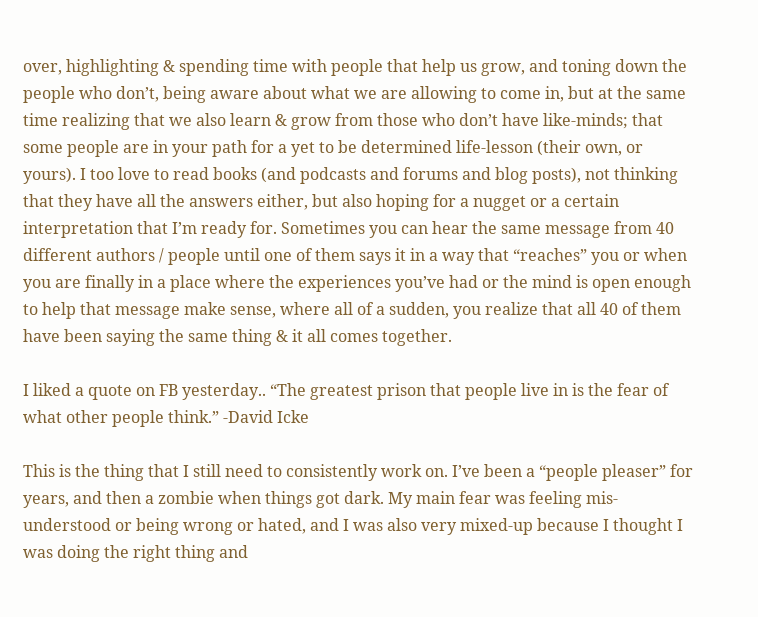over, highlighting & spending time with people that help us grow, and toning down the people who don’t, being aware about what we are allowing to come in, but at the same time realizing that we also learn & grow from those who don’t have like-minds; that some people are in your path for a yet to be determined life-lesson (their own, or yours). I too love to read books (and podcasts and forums and blog posts), not thinking that they have all the answers either, but also hoping for a nugget or a certain interpretation that I’m ready for. Sometimes you can hear the same message from 40 different authors / people until one of them says it in a way that “reaches” you or when you are finally in a place where the experiences you’ve had or the mind is open enough to help that message make sense, where all of a sudden, you realize that all 40 of them have been saying the same thing & it all comes together.

I liked a quote on FB yesterday.. “The greatest prison that people live in is the fear of what other people think.” -David Icke

This is the thing that I still need to consistently work on. I’ve been a “people pleaser” for years, and then a zombie when things got dark. My main fear was feeling mis-understood or being wrong or hated, and I was also very mixed-up because I thought I was doing the right thing and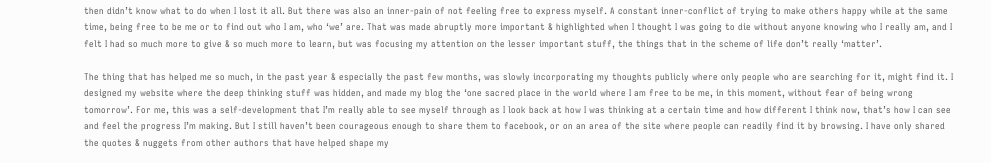then didn’t know what to do when I lost it all. But there was also an inner-pain of not feeling free to express myself. A constant inner-conflict of trying to make others happy while at the same time, being free to be me or to find out who I am, who ‘we’ are. That was made abruptly more important & highlighted when I thought I was going to die without anyone knowing who I really am, and I felt I had so much more to give & so much more to learn, but was focusing my attention on the lesser important stuff, the things that in the scheme of life don’t really ‘matter’.

The thing that has helped me so much, in the past year & especially the past few months, was slowly incorporating my thoughts publicly where only people who are searching for it, might find it. I designed my website where the deep thinking stuff was hidden, and made my blog the ‘one sacred place in the world where I am free to be me, in this moment, without fear of being wrong tomorrow’. For me, this was a self-development that I’m really able to see myself through as I look back at how I was thinking at a certain time and how different I think now, that’s how I can see and feel the progress I’m making. But I still haven’t been courageous enough to share them to facebook, or on an area of the site where people can readily find it by browsing. I have only shared the quotes & nuggets from other authors that have helped shape my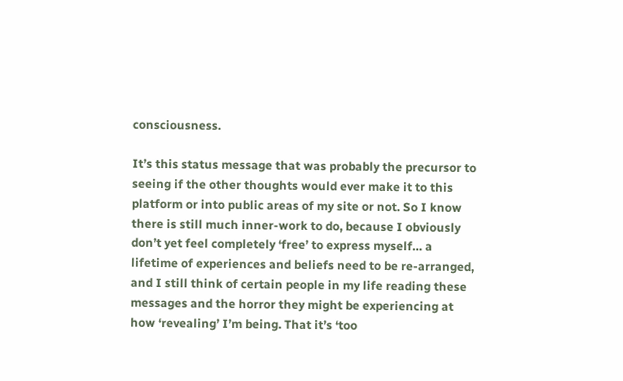consciousness.

It’s this status message that was probably the precursor to seeing if the other thoughts would ever make it to this platform or into public areas of my site or not. So I know there is still much inner-work to do, because I obviously don’t yet feel completely ‘free’ to express myself… a lifetime of experiences and beliefs need to be re-arranged, and I still think of certain people in my life reading these messages and the horror they might be experiencing at how ‘revealing’ I’m being. That it’s ‘too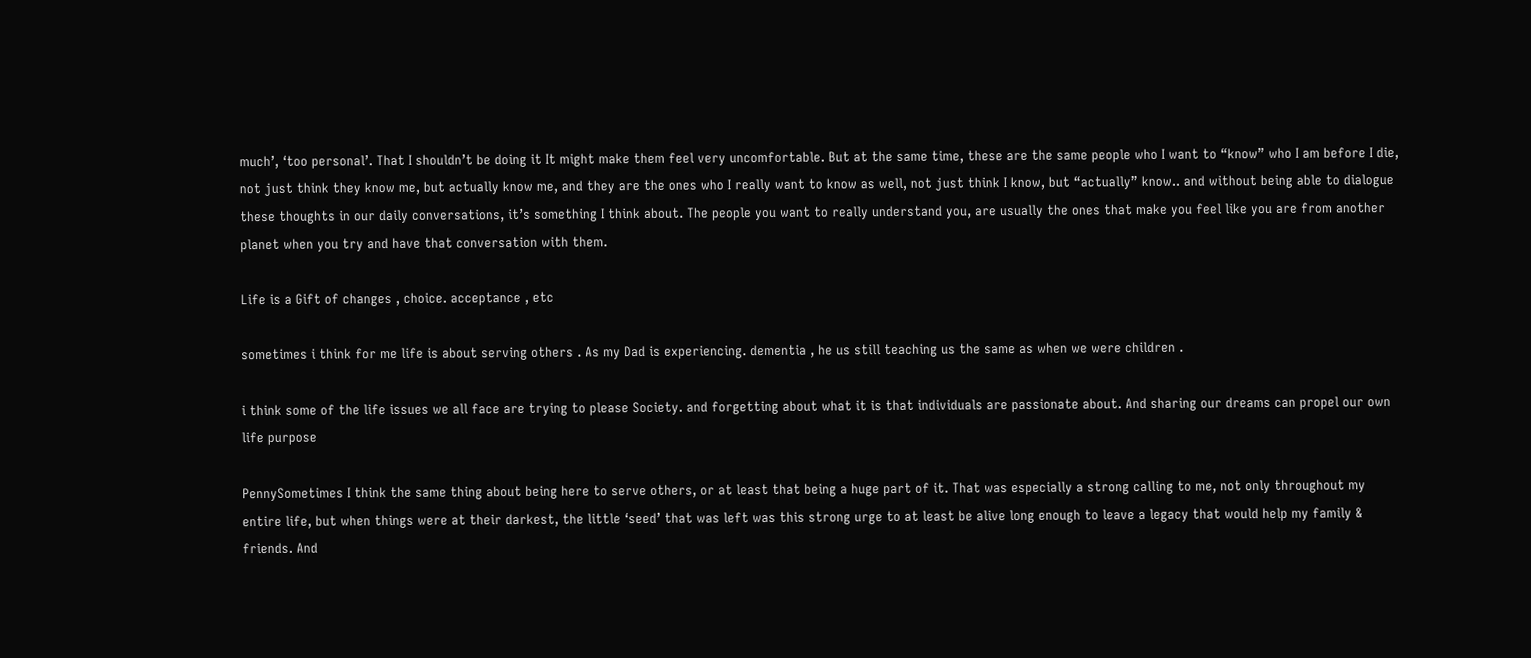much’, ‘too personal’. That I shouldn’t be doing it It might make them feel very uncomfortable. But at the same time, these are the same people who I want to “know” who I am before I die, not just think they know me, but actually know me, and they are the ones who I really want to know as well, not just think I know, but “actually” know.. and without being able to dialogue these thoughts in our daily conversations, it’s something I think about. The people you want to really understand you, are usually the ones that make you feel like you are from another planet when you try and have that conversation with them.

Life is a Gift of changes , choice. acceptance , etc

sometimes i think for me life is about serving others . As my Dad is experiencing. dementia , he us still teaching us the same as when we were children .

i think some of the life issues we all face are trying to please Society. and forgetting about what it is that individuals are passionate about. And sharing our dreams can propel our own life purpose

PennySometimes I think the same thing about being here to serve others, or at least that being a huge part of it. That was especially a strong calling to me, not only throughout my entire life, but when things were at their darkest, the little ‘seed’ that was left was this strong urge to at least be alive long enough to leave a legacy that would help my family & friends. And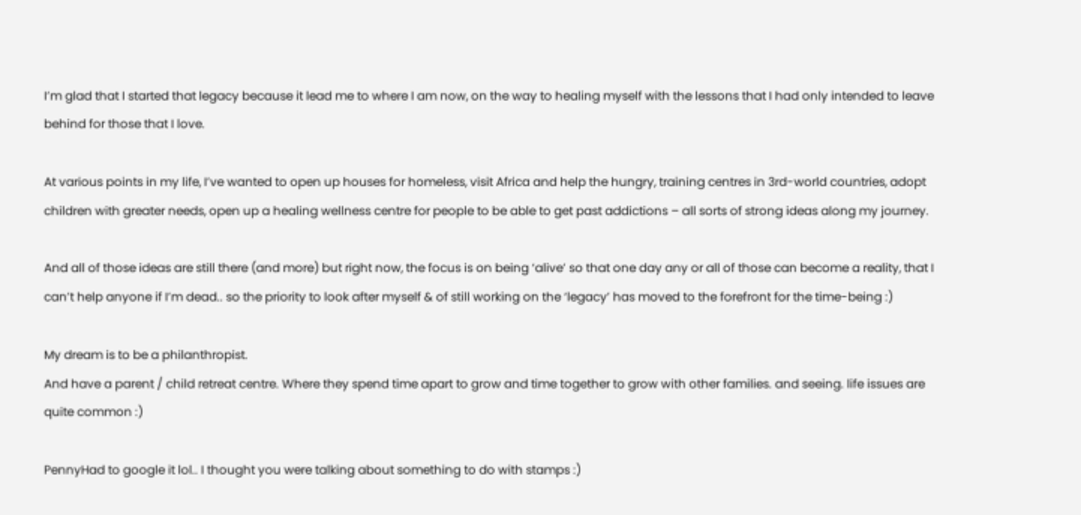I’m glad that I started that legacy because it lead me to where I am now, on the way to healing myself with the lessons that I had only intended to leave behind for those that I love.

At various points in my life, I’ve wanted to open up houses for homeless, visit Africa and help the hungry, training centres in 3rd-world countries, adopt children with greater needs, open up a healing wellness centre for people to be able to get past addictions – all sorts of strong ideas along my journey.

And all of those ideas are still there (and more) but right now, the focus is on being ‘alive’ so that one day any or all of those can become a reality, that I can’t help anyone if I’m dead.. so the priority to look after myself & of still working on the ‘legacy’ has moved to the forefront for the time-being :)

My dream is to be a philanthropist.
And have a parent / child retreat centre. Where they spend time apart to grow and time together to grow with other families. and seeing. life issues are quite common :)

PennyHad to google it lol.. I thought you were talking about something to do with stamps :)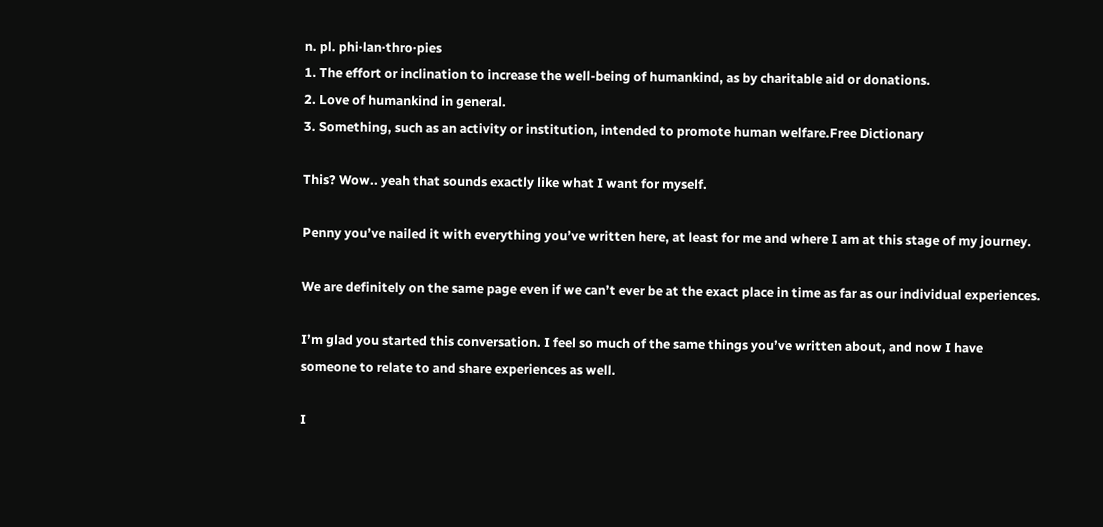n. pl. phi·lan·thro·pies
1. The effort or inclination to increase the well-being of humankind, as by charitable aid or donations.
2. Love of humankind in general.
3. Something, such as an activity or institution, intended to promote human welfare.Free Dictionary

This? Wow.. yeah that sounds exactly like what I want for myself.

Penny you’ve nailed it with everything you’ve written here, at least for me and where I am at this stage of my journey.

We are definitely on the same page even if we can’t ever be at the exact place in time as far as our individual experiences.

I’m glad you started this conversation. I feel so much of the same things you’ve written about, and now I have someone to relate to and share experiences as well.

I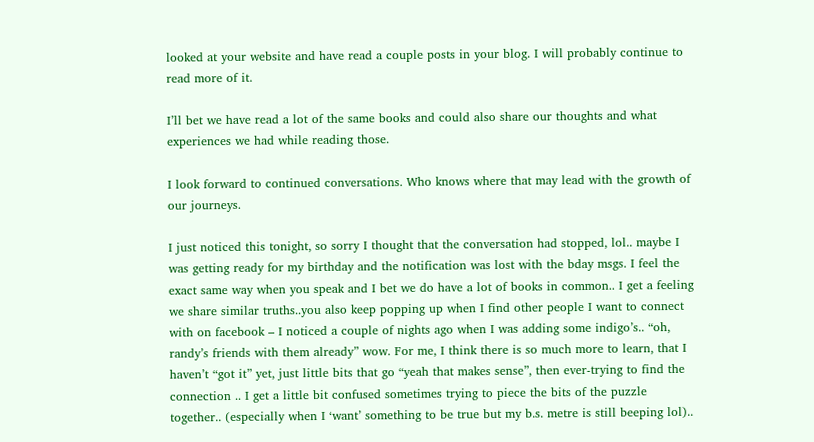looked at your website and have read a couple posts in your blog. I will probably continue to read more of it.

I’ll bet we have read a lot of the same books and could also share our thoughts and what experiences we had while reading those.

I look forward to continued conversations. Who knows where that may lead with the growth of our journeys.

I just noticed this tonight, so sorry I thought that the conversation had stopped, lol.. maybe I was getting ready for my birthday and the notification was lost with the bday msgs. I feel the exact same way when you speak and I bet we do have a lot of books in common.. I get a feeling we share similar truths..you also keep popping up when I find other people I want to connect with on facebook – I noticed a couple of nights ago when I was adding some indigo’s.. “oh, randy’s friends with them already” wow. For me, I think there is so much more to learn, that I haven’t “got it” yet, just little bits that go “yeah that makes sense”, then ever-trying to find the connection .. I get a little bit confused sometimes trying to piece the bits of the puzzle together.. (especially when I ‘want’ something to be true but my b.s. metre is still beeping lol)..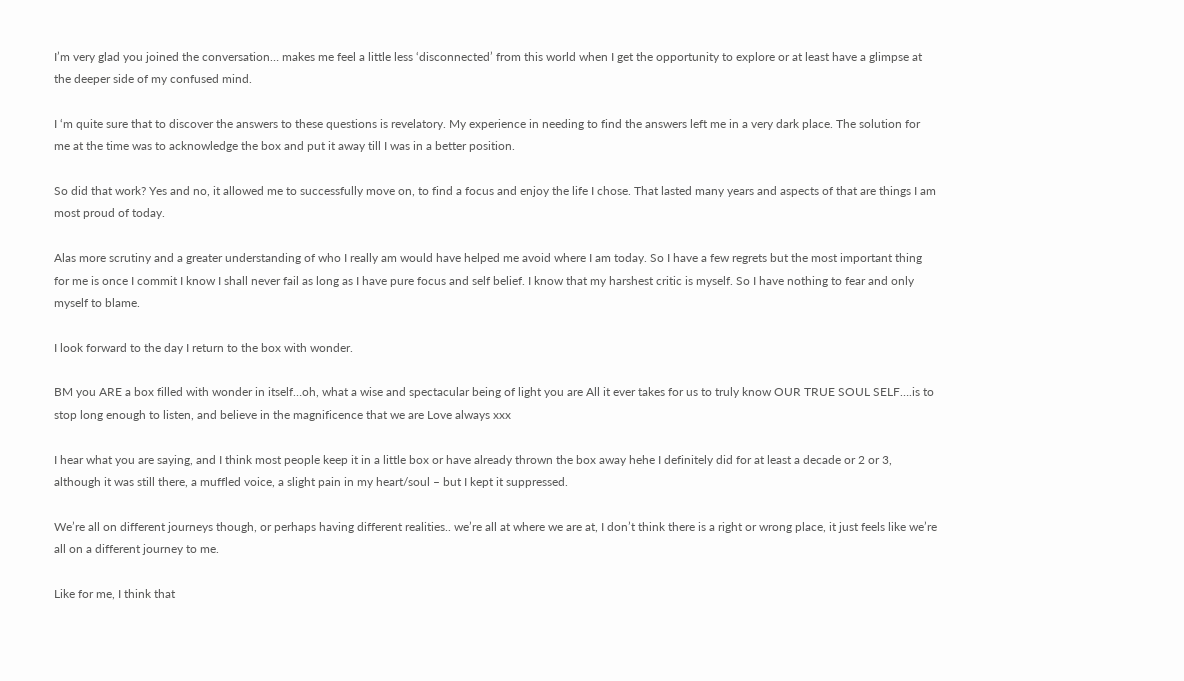I’m very glad you joined the conversation… makes me feel a little less ‘disconnected’ from this world when I get the opportunity to explore or at least have a glimpse at the deeper side of my confused mind.

I ‘m quite sure that to discover the answers to these questions is revelatory. My experience in needing to find the answers left me in a very dark place. The solution for me at the time was to acknowledge the box and put it away till I was in a better position.

So did that work? Yes and no, it allowed me to successfully move on, to find a focus and enjoy the life I chose. That lasted many years and aspects of that are things I am most proud of today.

Alas more scrutiny and a greater understanding of who I really am would have helped me avoid where I am today. So I have a few regrets but the most important thing for me is once I commit I know I shall never fail as long as I have pure focus and self belief. I know that my harshest critic is myself. So I have nothing to fear and only myself to blame.

I look forward to the day I return to the box with wonder.

BM you ARE a box filled with wonder in itself…oh, what a wise and spectacular being of light you are All it ever takes for us to truly know OUR TRUE SOUL SELF….is to stop long enough to listen, and believe in the magnificence that we are Love always xxx

I hear what you are saying, and I think most people keep it in a little box or have already thrown the box away hehe I definitely did for at least a decade or 2 or 3, although it was still there, a muffled voice, a slight pain in my heart/soul – but I kept it suppressed.

We’re all on different journeys though, or perhaps having different realities.. we’re all at where we are at, I don’t think there is a right or wrong place, it just feels like we’re all on a different journey to me.

Like for me, I think that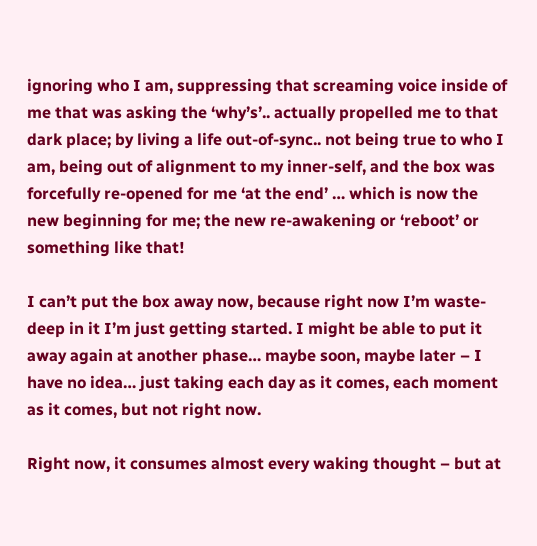ignoring who I am, suppressing that screaming voice inside of me that was asking the ‘why’s’.. actually propelled me to that dark place; by living a life out-of-sync.. not being true to who I am, being out of alignment to my inner-self, and the box was forcefully re-opened for me ‘at the end’ … which is now the new beginning for me; the new re-awakening or ‘reboot’ or something like that!

I can’t put the box away now, because right now I’m waste-deep in it I’m just getting started. I might be able to put it away again at another phase… maybe soon, maybe later – I have no idea… just taking each day as it comes, each moment as it comes, but not right now.

Right now, it consumes almost every waking thought – but at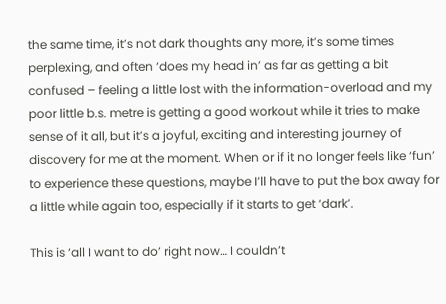the same time, it’s not dark thoughts any more, it’s some times perplexing, and often ‘does my head in’ as far as getting a bit confused – feeling a little lost with the information-overload and my poor little b.s. metre is getting a good workout while it tries to make sense of it all, but it’s a joyful, exciting and interesting journey of discovery for me at the moment. When or if it no longer feels like ‘fun’ to experience these questions, maybe I’ll have to put the box away for a little while again too, especially if it starts to get ‘dark’.

This is ‘all I want to do’ right now… I couldn’t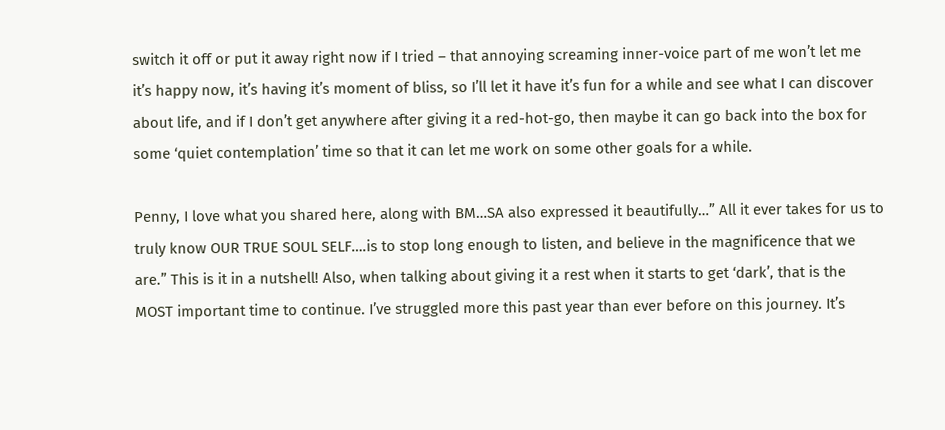switch it off or put it away right now if I tried – that annoying screaming inner-voice part of me won’t let me it’s happy now, it’s having it’s moment of bliss, so I’ll let it have it’s fun for a while and see what I can discover about life, and if I don’t get anywhere after giving it a red-hot-go, then maybe it can go back into the box for some ‘quiet contemplation’ time so that it can let me work on some other goals for a while.

Penny, I love what you shared here, along with BM…SA also expressed it beautifully…” All it ever takes for us to truly know OUR TRUE SOUL SELF….is to stop long enough to listen, and believe in the magnificence that we are.” This is it in a nutshell! Also, when talking about giving it a rest when it starts to get ‘dark’, that is the MOST important time to continue. I’ve struggled more this past year than ever before on this journey. It’s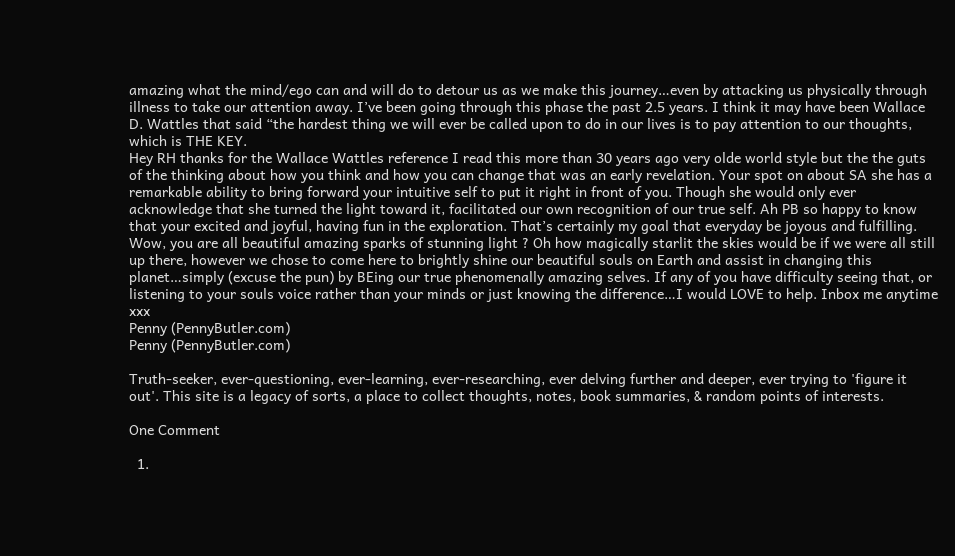amazing what the mind/ego can and will do to detour us as we make this journey…even by attacking us physically through illness to take our attention away. I’ve been going through this phase the past 2.5 years. I think it may have been Wallace D. Wattles that said “the hardest thing we will ever be called upon to do in our lives is to pay attention to our thoughts, which is THE KEY.
Hey RH thanks for the Wallace Wattles reference I read this more than 30 years ago very olde world style but the the guts of the thinking about how you think and how you can change that was an early revelation. Your spot on about SA she has a remarkable ability to bring forward your intuitive self to put it right in front of you. Though she would only ever acknowledge that she turned the light toward it, facilitated our own recognition of our true self. Ah PB so happy to know that your excited and joyful, having fun in the exploration. That’s certainly my goal that everyday be joyous and fulfilling.
Wow, you are all beautiful amazing sparks of stunning light ? Oh how magically starlit the skies would be if we were all still up there, however we chose to come here to brightly shine our beautiful souls on Earth and assist in changing this planet…simply (excuse the pun) by BEing our true phenomenally amazing selves. If any of you have difficulty seeing that, or listening to your souls voice rather than your minds or just knowing the difference…I would LOVE to help. Inbox me anytime xxx
Penny (PennyButler.com)
Penny (PennyButler.com)

Truth-seeker, ever-questioning, ever-learning, ever-researching, ever delving further and deeper, ever trying to 'figure it out'. This site is a legacy of sorts, a place to collect thoughts, notes, book summaries, & random points of interests.

One Comment

  1.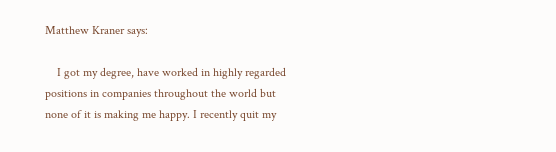Matthew Kraner says:

    I got my degree, have worked in highly regarded positions in companies throughout the world but none of it is making me happy. I recently quit my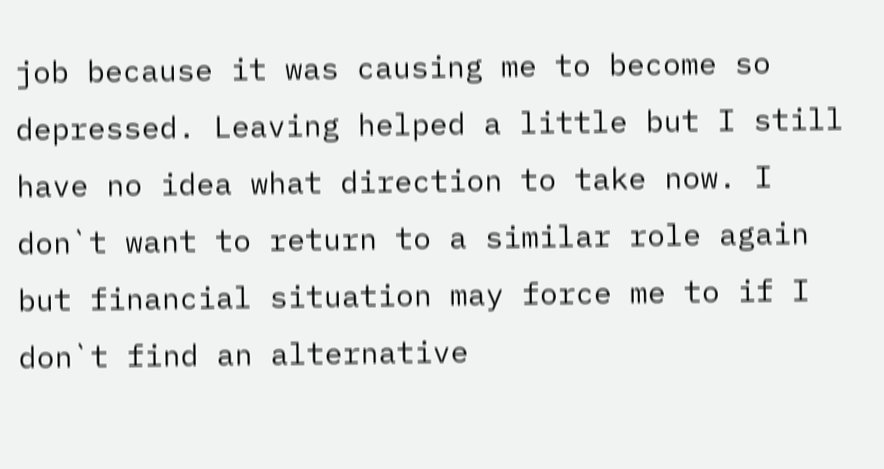job because it was causing me to become so depressed. Leaving helped a little but I still have no idea what direction to take now. I don`t want to return to a similar role again but financial situation may force me to if I don`t find an alternative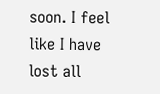soon. I feel like I have lost all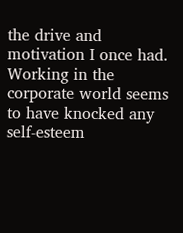the drive and motivation I once had. Working in the corporate world seems to have knocked any self-esteem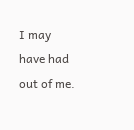I may have had out of me.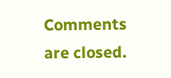Comments are closed.